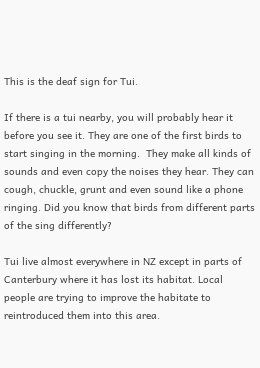This is the deaf sign for Tui.

If there is a tui nearby, you will probably hear it before you see it. They are one of the first birds to start singing in the morning.  They make all kinds of sounds and even copy the noises they hear. They can cough, chuckle, grunt and even sound like a phone ringing. Did you know that birds from different parts of the sing differently?

Tui live almost everywhere in NZ except in parts of Canterbury where it has lost its habitat. Local people are trying to improve the habitate to reintroduced them into this area.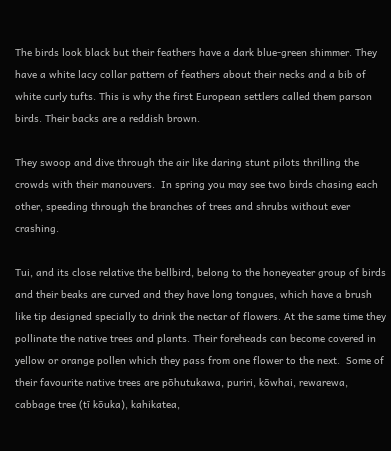The birds look black but their feathers have a dark blue-green shimmer. They have a white lacy collar pattern of feathers about their necks and a bib of white curly tufts. This is why the first European settlers called them parson birds. Their backs are a reddish brown.

They swoop and dive through the air like daring stunt pilots thrilling the crowds with their manouvers.  In spring you may see two birds chasing each other, speeding through the branches of trees and shrubs without ever crashing.

Tui, and its close relative the bellbird, belong to the honeyeater group of birds and their beaks are curved and they have long tongues, which have a brush like tip designed specially to drink the nectar of flowers. At the same time they pollinate the native trees and plants. Their foreheads can become covered in yellow or orange pollen which they pass from one flower to the next.  Some of their favourite native trees are pōhutukawa, puriri, kōwhai, rewarewa, cabbage tree (tī kōuka), kahikatea,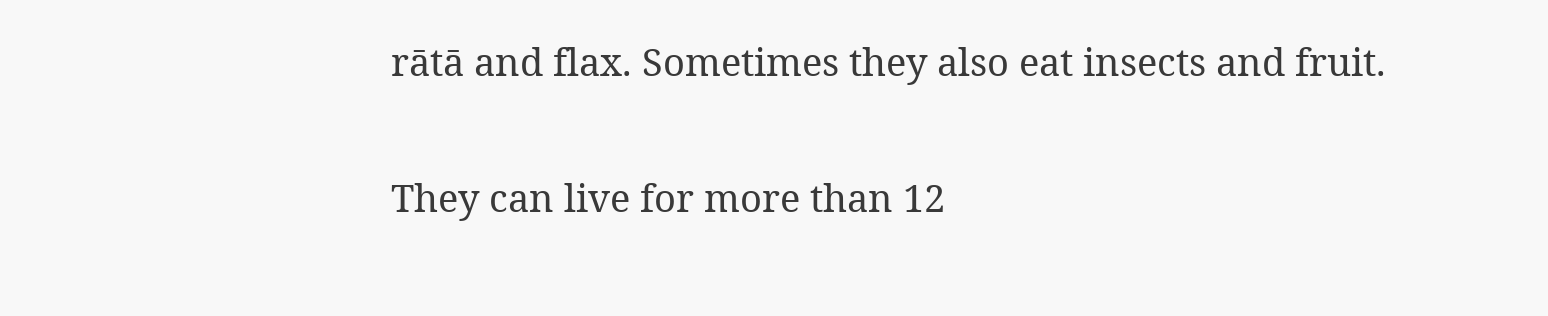rātā and flax. Sometimes they also eat insects and fruit.

They can live for more than 12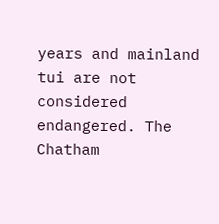years and mainland tui are not considered endangered. The Chatham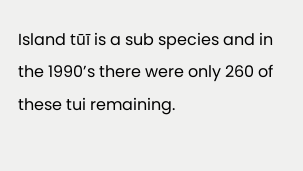Island tūī is a sub species and in the 1990’s there were only 260 of these tui remaining.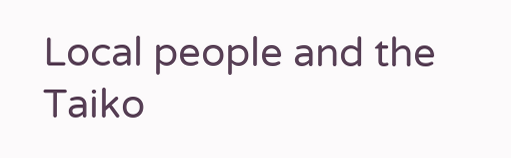Local people and the Taiko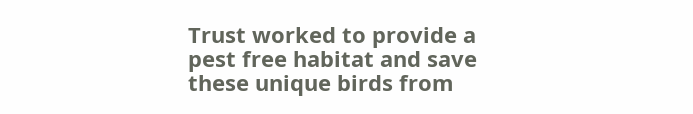Trust worked to provide a pest free habitat and save these unique birds from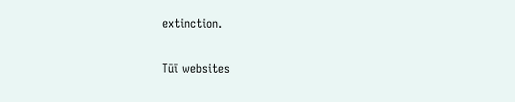extinction.

Tūī websites